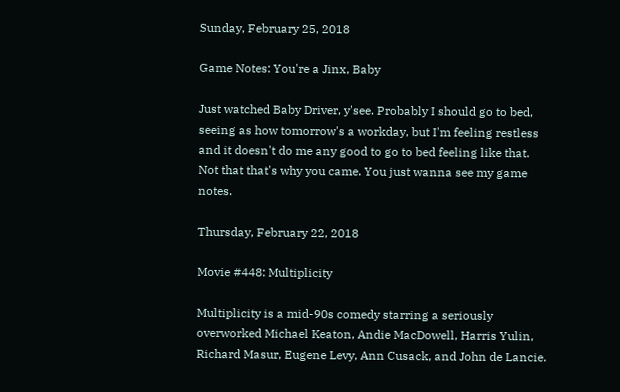Sunday, February 25, 2018

Game Notes: You're a Jinx, Baby

Just watched Baby Driver, y'see. Probably I should go to bed, seeing as how tomorrow's a workday, but I'm feeling restless and it doesn't do me any good to go to bed feeling like that. Not that that's why you came. You just wanna see my game notes.

Thursday, February 22, 2018

Movie #448: Multiplicity

Multiplicity is a mid-90s comedy starring a seriously overworked Michael Keaton, Andie MacDowell, Harris Yulin, Richard Masur, Eugene Levy, Ann Cusack, and John de Lancie.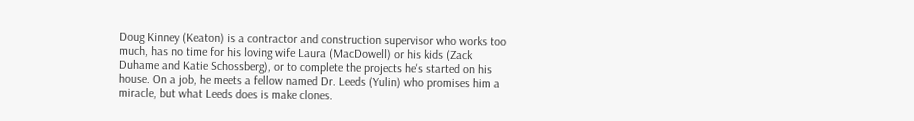Doug Kinney (Keaton) is a contractor and construction supervisor who works too much, has no time for his loving wife Laura (MacDowell) or his kids (Zack Duhame and Katie Schossberg), or to complete the projects he's started on his house. On a job, he meets a fellow named Dr. Leeds (Yulin) who promises him a miracle, but what Leeds does is make clones.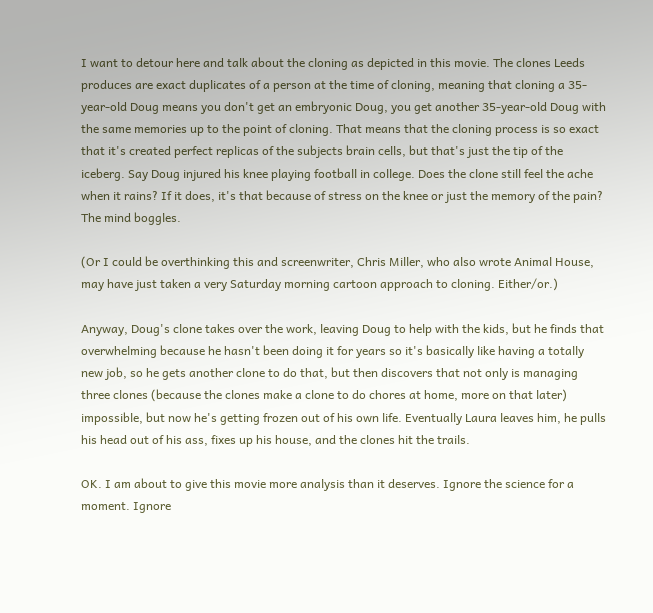I want to detour here and talk about the cloning as depicted in this movie. The clones Leeds produces are exact duplicates of a person at the time of cloning, meaning that cloning a 35-year-old Doug means you don't get an embryonic Doug, you get another 35-year-old Doug with the same memories up to the point of cloning. That means that the cloning process is so exact that it's created perfect replicas of the subjects brain cells, but that's just the tip of the iceberg. Say Doug injured his knee playing football in college. Does the clone still feel the ache when it rains? If it does, it's that because of stress on the knee or just the memory of the pain? The mind boggles.

(Or I could be overthinking this and screenwriter, Chris Miller, who also wrote Animal House, may have just taken a very Saturday morning cartoon approach to cloning. Either/or.)

Anyway, Doug's clone takes over the work, leaving Doug to help with the kids, but he finds that overwhelming because he hasn't been doing it for years so it's basically like having a totally new job, so he gets another clone to do that, but then discovers that not only is managing three clones (because the clones make a clone to do chores at home, more on that later) impossible, but now he's getting frozen out of his own life. Eventually Laura leaves him, he pulls his head out of his ass, fixes up his house, and the clones hit the trails.

OK. I am about to give this movie more analysis than it deserves. Ignore the science for a moment. Ignore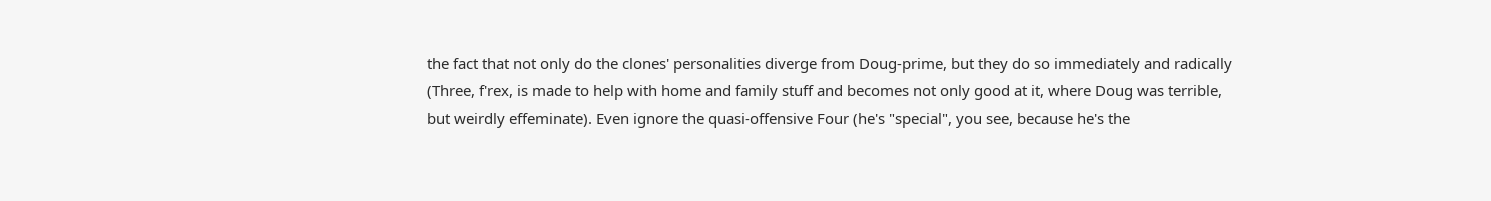the fact that not only do the clones' personalities diverge from Doug-prime, but they do so immediately and radically (Three, f'rex, is made to help with home and family stuff and becomes not only good at it, where Doug was terrible, but weirdly effeminate). Even ignore the quasi-offensive Four (he's "special", you see, because he's the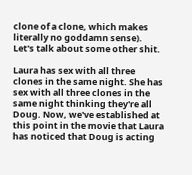clone of a clone, which makes literally no goddamn sense). Let's talk about some other shit.

Laura has sex with all three clones in the same night. She has sex with all three clones in the same night thinking they're all Doug. Now, we've established at this point in the movie that Laura has noticed that Doug is acting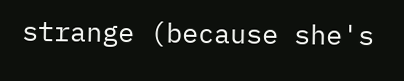strange (because she's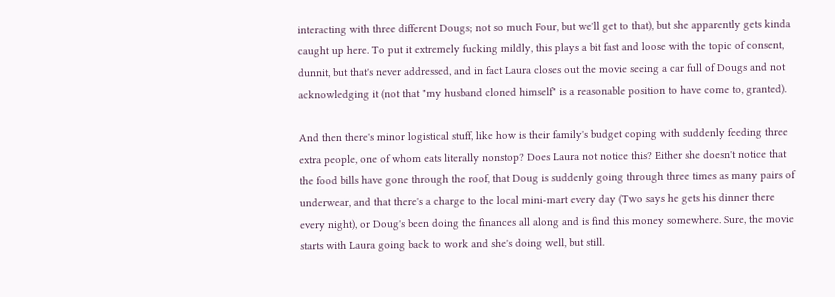interacting with three different Dougs; not so much Four, but we'll get to that), but she apparently gets kinda caught up here. To put it extremely fucking mildly, this plays a bit fast and loose with the topic of consent, dunnit, but that's never addressed, and in fact Laura closes out the movie seeing a car full of Dougs and not acknowledging it (not that "my husband cloned himself" is a reasonable position to have come to, granted).

And then there's minor logistical stuff, like how is their family's budget coping with suddenly feeding three extra people, one of whom eats literally nonstop? Does Laura not notice this? Either she doesn't notice that the food bills have gone through the roof, that Doug is suddenly going through three times as many pairs of underwear, and that there's a charge to the local mini-mart every day (Two says he gets his dinner there every night), or Doug's been doing the finances all along and is find this money somewhere. Sure, the movie starts with Laura going back to work and she's doing well, but still.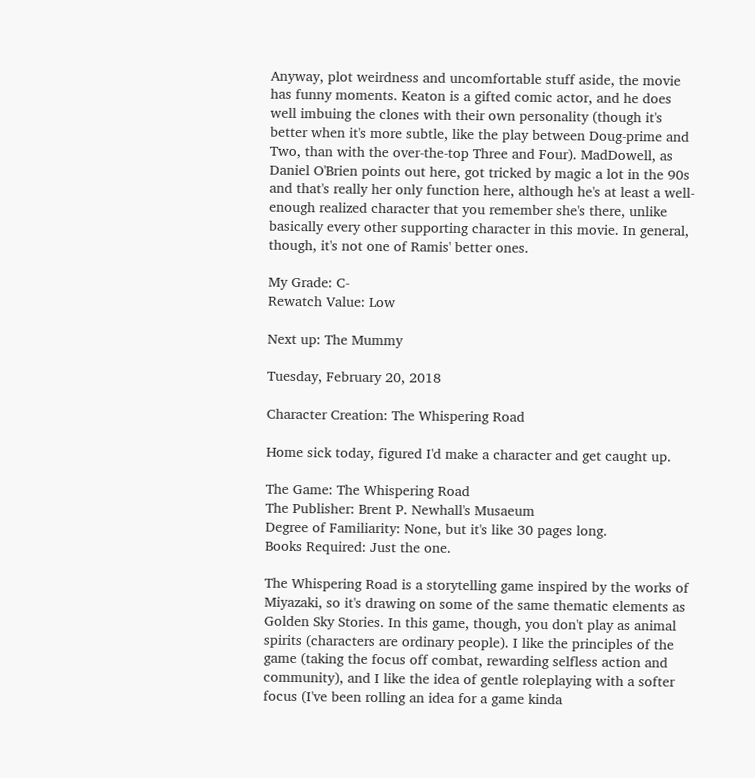Anyway, plot weirdness and uncomfortable stuff aside, the movie has funny moments. Keaton is a gifted comic actor, and he does well imbuing the clones with their own personality (though it's better when it's more subtle, like the play between Doug-prime and Two, than with the over-the-top Three and Four). MadDowell, as Daniel O'Brien points out here, got tricked by magic a lot in the 90s and that's really her only function here, although he's at least a well-enough realized character that you remember she's there, unlike basically every other supporting character in this movie. In general, though, it's not one of Ramis' better ones.

My Grade: C-
Rewatch Value: Low

Next up: The Mummy

Tuesday, February 20, 2018

Character Creation: The Whispering Road

Home sick today, figured I'd make a character and get caught up.

The Game: The Whispering Road
The Publisher: Brent P. Newhall's Musaeum
Degree of Familiarity: None, but it's like 30 pages long.
Books Required: Just the one.

The Whispering Road is a storytelling game inspired by the works of Miyazaki, so it's drawing on some of the same thematic elements as Golden Sky Stories. In this game, though, you don't play as animal spirits (characters are ordinary people). I like the principles of the game (taking the focus off combat, rewarding selfless action and community), and I like the idea of gentle roleplaying with a softer focus (I've been rolling an idea for a game kinda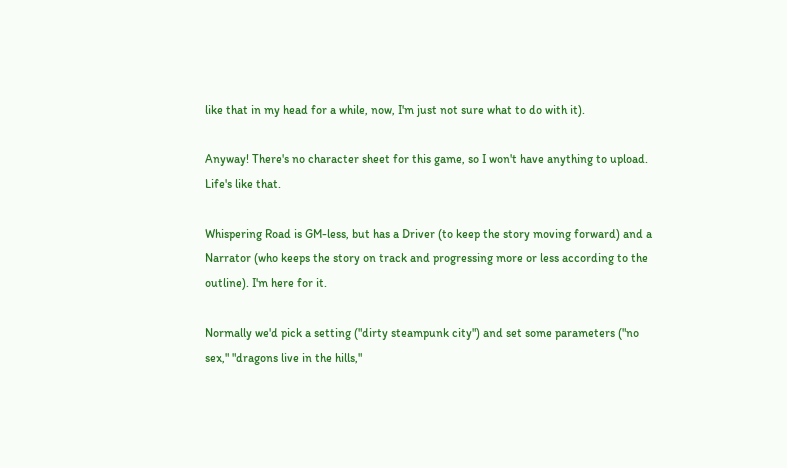like that in my head for a while, now, I'm just not sure what to do with it).

Anyway! There's no character sheet for this game, so I won't have anything to upload. Life's like that.

Whispering Road is GM-less, but has a Driver (to keep the story moving forward) and a Narrator (who keeps the story on track and progressing more or less according to the outline). I'm here for it.

Normally we'd pick a setting ("dirty steampunk city") and set some parameters ("no sex," "dragons live in the hills,"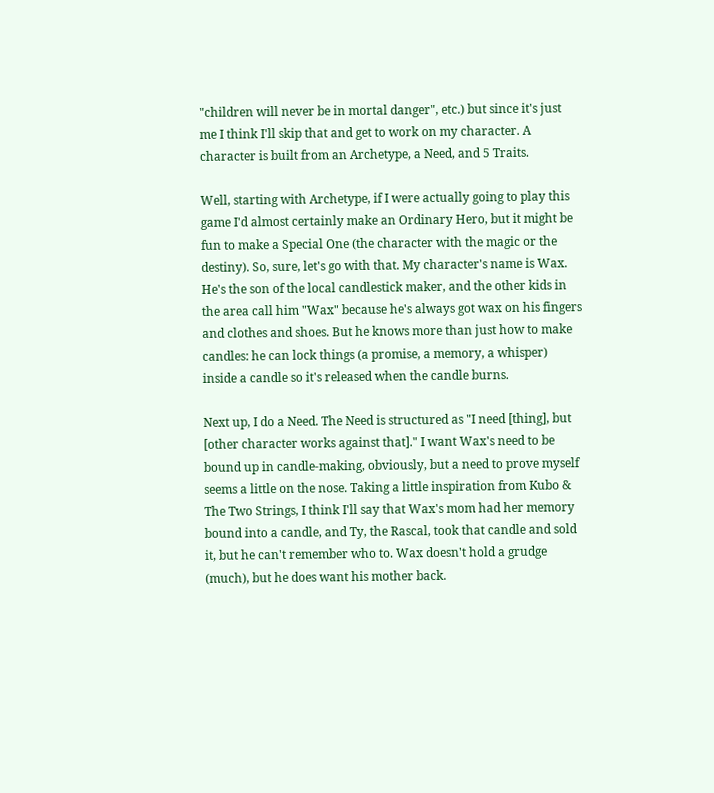"children will never be in mortal danger", etc.) but since it's just me I think I'll skip that and get to work on my character. A character is built from an Archetype, a Need, and 5 Traits.

Well, starting with Archetype, if I were actually going to play this game I'd almost certainly make an Ordinary Hero, but it might be fun to make a Special One (the character with the magic or the destiny). So, sure, let's go with that. My character's name is Wax. He's the son of the local candlestick maker, and the other kids in the area call him "Wax" because he's always got wax on his fingers and clothes and shoes. But he knows more than just how to make candles: he can lock things (a promise, a memory, a whisper) inside a candle so it's released when the candle burns.

Next up, I do a Need. The Need is structured as "I need [thing], but [other character works against that]." I want Wax's need to be bound up in candle-making, obviously, but a need to prove myself seems a little on the nose. Taking a little inspiration from Kubo & The Two Strings, I think I'll say that Wax's mom had her memory bound into a candle, and Ty, the Rascal, took that candle and sold it, but he can't remember who to. Wax doesn't hold a grudge (much), but he does want his mother back.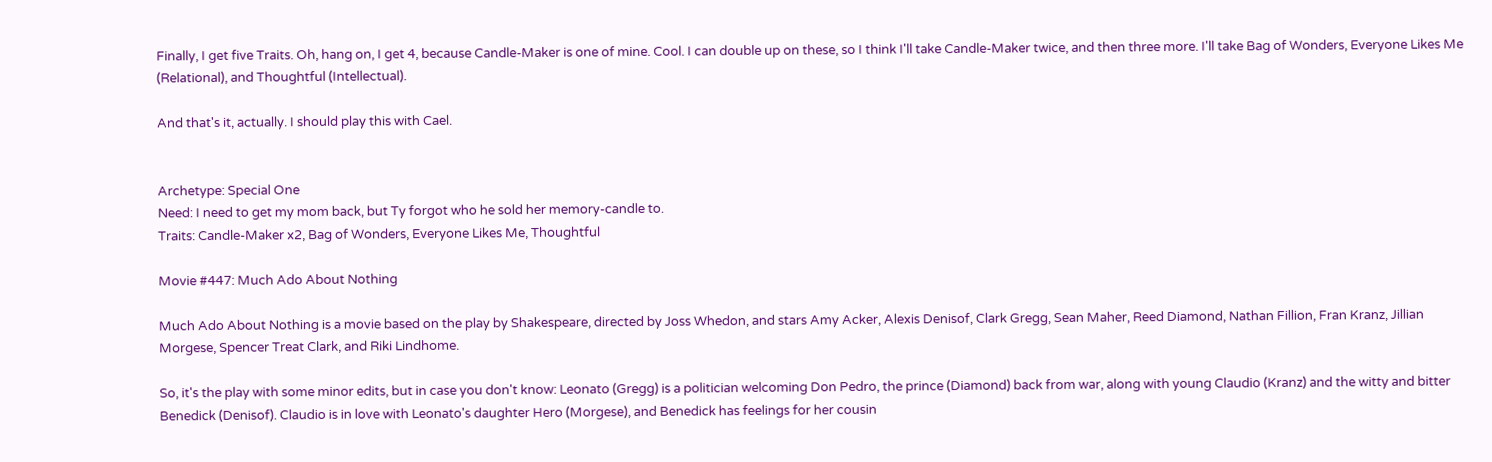Finally, I get five Traits. Oh, hang on, I get 4, because Candle-Maker is one of mine. Cool. I can double up on these, so I think I'll take Candle-Maker twice, and then three more. I'll take Bag of Wonders, Everyone Likes Me (Relational), and Thoughtful (Intellectual).

And that's it, actually. I should play this with Cael.


Archetype: Special One
Need: I need to get my mom back, but Ty forgot who he sold her memory-candle to.
Traits: Candle-Maker x2, Bag of Wonders, Everyone Likes Me, Thoughtful

Movie #447: Much Ado About Nothing

Much Ado About Nothing is a movie based on the play by Shakespeare, directed by Joss Whedon, and stars Amy Acker, Alexis Denisof, Clark Gregg, Sean Maher, Reed Diamond, Nathan Fillion, Fran Kranz, Jillian Morgese, Spencer Treat Clark, and Riki Lindhome.

So, it's the play with some minor edits, but in case you don't know: Leonato (Gregg) is a politician welcoming Don Pedro, the prince (Diamond) back from war, along with young Claudio (Kranz) and the witty and bitter Benedick (Denisof). Claudio is in love with Leonato's daughter Hero (Morgese), and Benedick has feelings for her cousin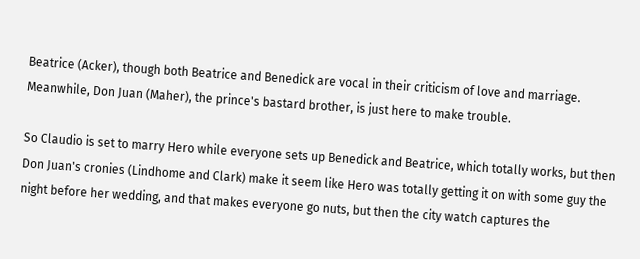Beatrice (Acker), though both Beatrice and Benedick are vocal in their criticism of love and marriage. Meanwhile, Don Juan (Maher), the prince's bastard brother, is just here to make trouble.

So Claudio is set to marry Hero while everyone sets up Benedick and Beatrice, which totally works, but then Don Juan's cronies (Lindhome and Clark) make it seem like Hero was totally getting it on with some guy the night before her wedding, and that makes everyone go nuts, but then the city watch captures the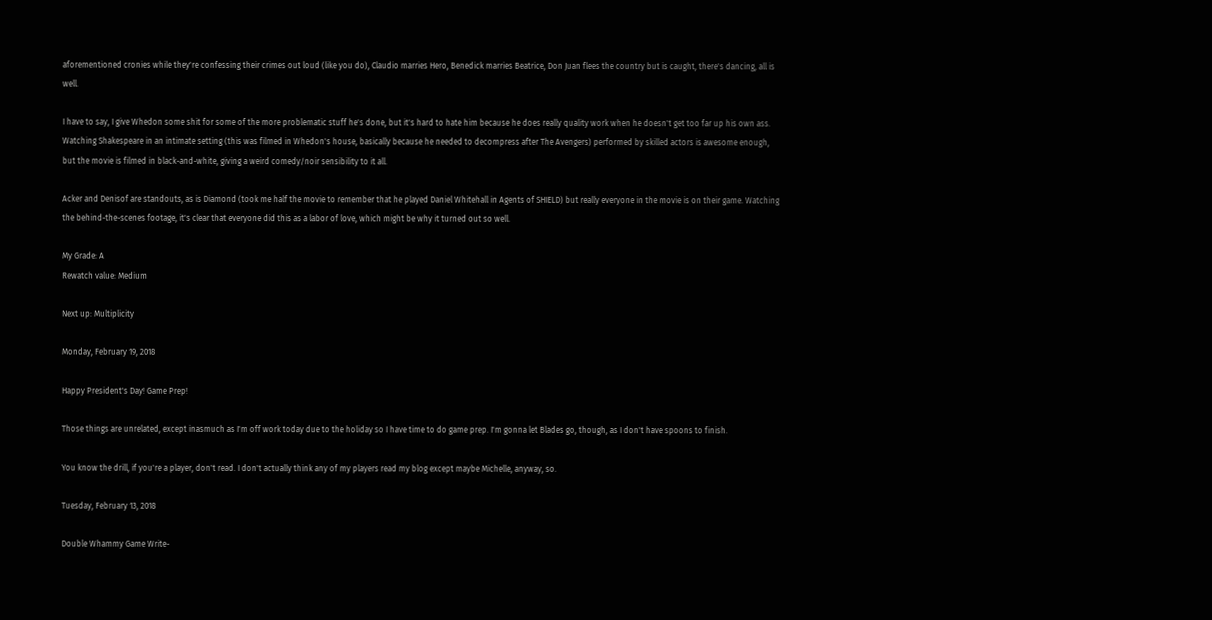aforementioned cronies while they're confessing their crimes out loud (like you do), Claudio marries Hero, Benedick marries Beatrice, Don Juan flees the country but is caught, there's dancing, all is well.

I have to say, I give Whedon some shit for some of the more problematic stuff he's done, but it's hard to hate him because he does really quality work when he doesn't get too far up his own ass. Watching Shakespeare in an intimate setting (this was filmed in Whedon's house, basically because he needed to decompress after The Avengers) performed by skilled actors is awesome enough, but the movie is filmed in black-and-white, giving a weird comedy/noir sensibility to it all.

Acker and Denisof are standouts, as is Diamond (took me half the movie to remember that he played Daniel Whitehall in Agents of SHIELD) but really everyone in the movie is on their game. Watching the behind-the-scenes footage, it's clear that everyone did this as a labor of love, which might be why it turned out so well.

My Grade: A
Rewatch value: Medium

Next up: Multiplicity

Monday, February 19, 2018

Happy President's Day! Game Prep!

Those things are unrelated, except inasmuch as I'm off work today due to the holiday so I have time to do game prep. I'm gonna let Blades go, though, as I don't have spoons to finish.

You know the drill, if you're a player, don't read. I don't actually think any of my players read my blog except maybe Michelle, anyway, so.

Tuesday, February 13, 2018

Double Whammy Game Write-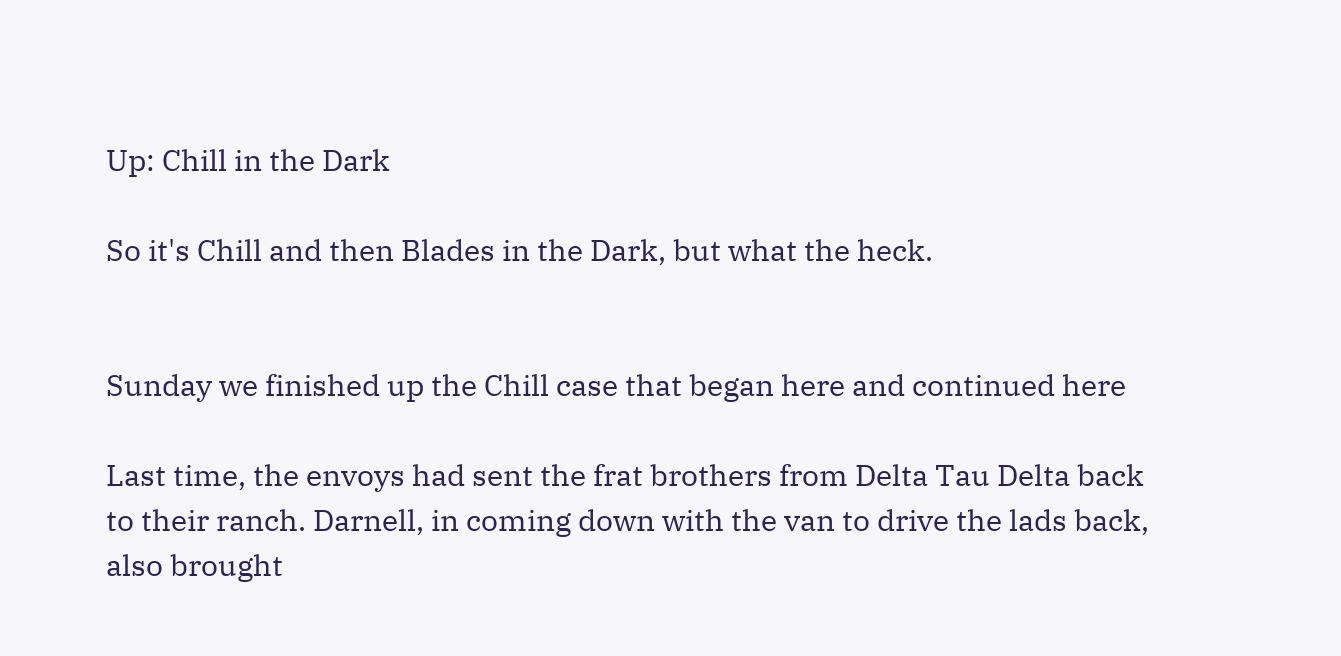Up: Chill in the Dark

So it's Chill and then Blades in the Dark, but what the heck.


Sunday we finished up the Chill case that began here and continued here

Last time, the envoys had sent the frat brothers from Delta Tau Delta back to their ranch. Darnell, in coming down with the van to drive the lads back, also brought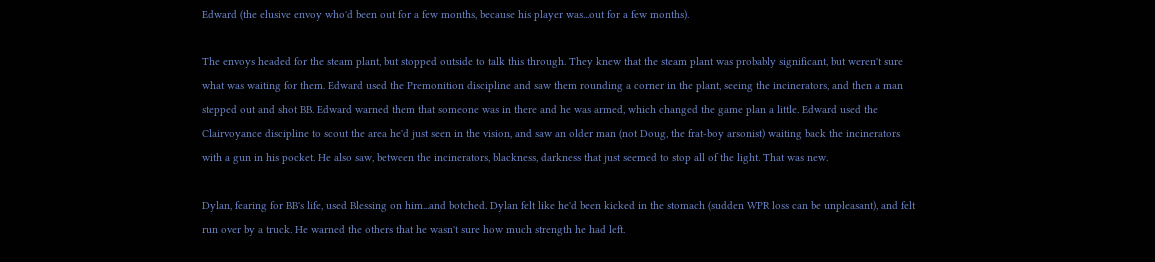Edward (the elusive envoy who'd been out for a few months, because his player was...out for a few months).

The envoys headed for the steam plant, but stopped outside to talk this through. They knew that the steam plant was probably significant, but weren't sure what was waiting for them. Edward used the Premonition discipline and saw them rounding a corner in the plant, seeing the incinerators, and then a man stepped out and shot BB. Edward warned them that someone was in there and he was armed, which changed the game plan a little. Edward used the Clairvoyance discipline to scout the area he'd just seen in the vision, and saw an older man (not Doug, the frat-boy arsonist) waiting back the incinerators with a gun in his pocket. He also saw, between the incinerators, blackness, darkness that just seemed to stop all of the light. That was new.

Dylan, fearing for BB's life, used Blessing on him...and botched. Dylan felt like he'd been kicked in the stomach (sudden WPR loss can be unpleasant), and felt run over by a truck. He warned the others that he wasn't sure how much strength he had left.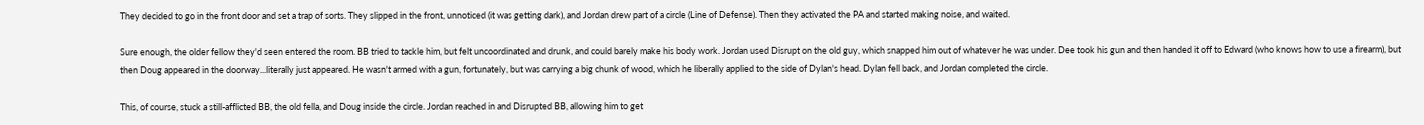They decided to go in the front door and set a trap of sorts. They slipped in the front, unnoticed (it was getting dark), and Jordan drew part of a circle (Line of Defense). Then they activated the PA and started making noise, and waited.

Sure enough, the older fellow they'd seen entered the room. BB tried to tackle him, but felt uncoordinated and drunk, and could barely make his body work. Jordan used Disrupt on the old guy, which snapped him out of whatever he was under. Dee took his gun and then handed it off to Edward (who knows how to use a firearm), but then Doug appeared in the doorway...literally just appeared. He wasn't armed with a gun, fortunately, but was carrying a big chunk of wood, which he liberally applied to the side of Dylan's head. Dylan fell back, and Jordan completed the circle.

This, of course, stuck a still-afflicted BB, the old fella, and Doug inside the circle. Jordan reached in and Disrupted BB, allowing him to get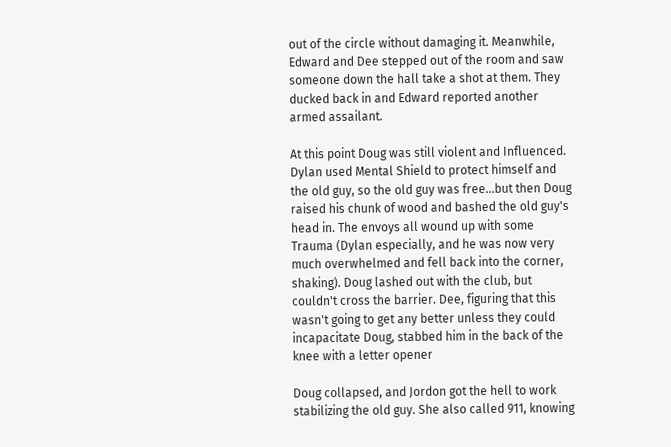out of the circle without damaging it. Meanwhile, Edward and Dee stepped out of the room and saw someone down the hall take a shot at them. They ducked back in and Edward reported another armed assailant.

At this point Doug was still violent and Influenced. Dylan used Mental Shield to protect himself and the old guy, so the old guy was free...but then Doug raised his chunk of wood and bashed the old guy's head in. The envoys all wound up with some Trauma (Dylan especially, and he was now very much overwhelmed and fell back into the corner, shaking). Doug lashed out with the club, but couldn't cross the barrier. Dee, figuring that this wasn't going to get any better unless they could incapacitate Doug, stabbed him in the back of the knee with a letter opener

Doug collapsed, and Jordon got the hell to work stabilizing the old guy. She also called 911, knowing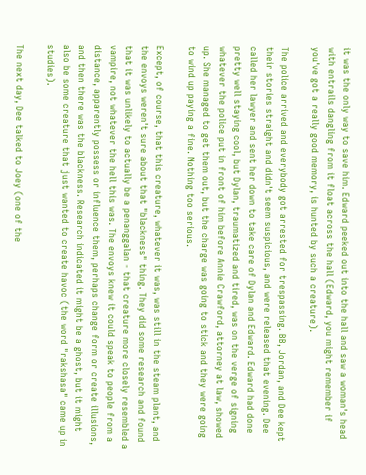it was the only way to save him. Edward peeked out into the hall and saw a woman's head with entrails dangling from it float across the hall (Edward, you might remember if you've got a really good memory, is hunted by such a creature).

The police arrived and everybody got arrested for trespassing. BB, Jordan, and Dee kept their stories straight and didn't seem suspicious, and were released that evening. Dee called her lawyer and sent her down to take care of Dylan and Edward. Edward had done pretty well staying cool, but Dylan, traumatized and tired, was on the verge of signing whatever the police put in front of him before Annie Crawford, attorney at law, showed up. She managed to get them out, but the charge was going to stick and they were going to wind up paying a fine. Nothing too serious.

Except, of course, that this creature, whatever it was, was still in the steam plant, and the envoys weren't sure about that "blackness" thing. They did some research and found that it was unlikely to actually be a penanggalan - that creature more closely resembled a vampire, not whatever the hell this was. The envoys knew it could speak to people from a distance, apparently possess or influence them, perhaps change form or create illusions, and then there was the blackness. Research indicated it might be a ghost, but it might also be some creature that just wanted to create havoc (the word "rakshasa" came up in studies).

The next day, Dee talked to Joey (one of the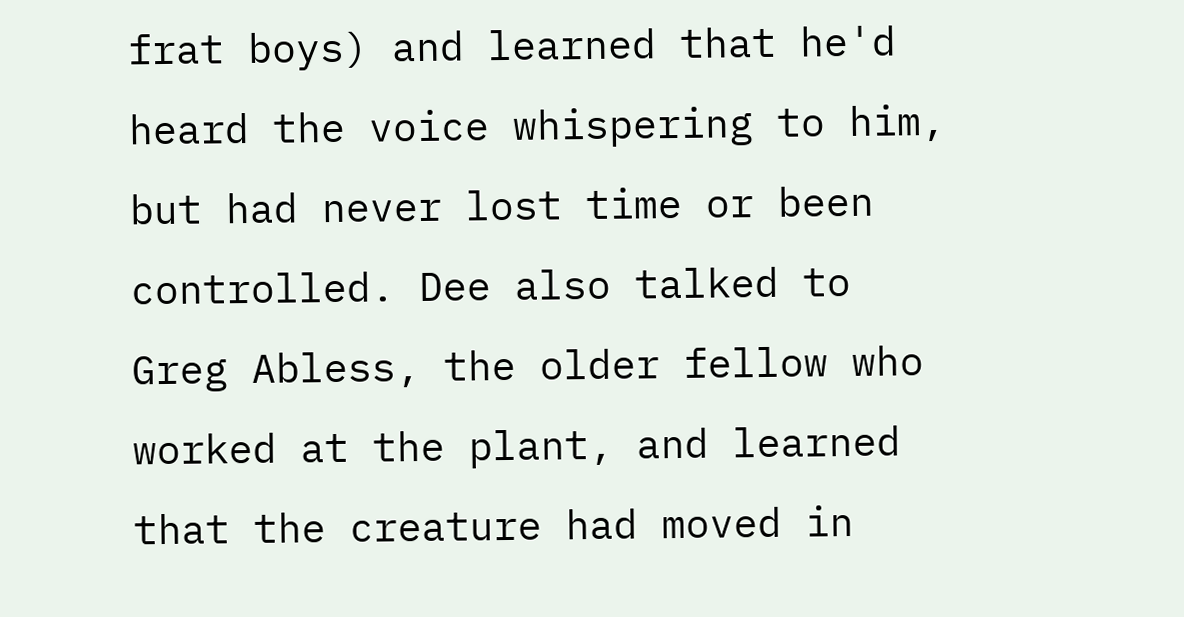frat boys) and learned that he'd heard the voice whispering to him, but had never lost time or been controlled. Dee also talked to Greg Abless, the older fellow who worked at the plant, and learned that the creature had moved in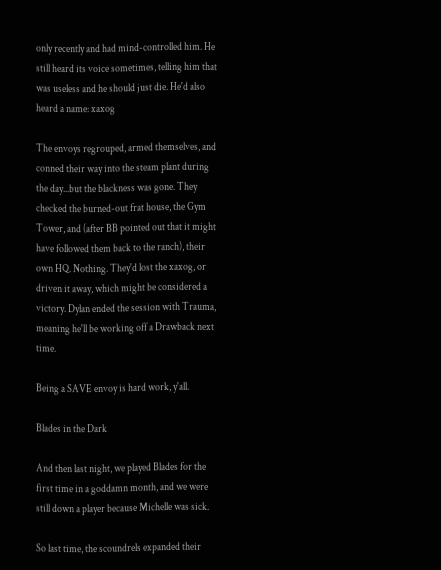only recently and had mind-controlled him. He still heard its voice sometimes, telling him that was useless and he should just die. He'd also heard a name: xaxog

The envoys regrouped, armed themselves, and conned their way into the steam plant during the day...but the blackness was gone. They checked the burned-out frat house, the Gym Tower, and (after BB pointed out that it might have followed them back to the ranch), their own HQ. Nothing. They'd lost the xaxog, or driven it away, which might be considered a victory. Dylan ended the session with Trauma, meaning he'll be working off a Drawback next time.

Being a SAVE envoy is hard work, y'all.

Blades in the Dark

And then last night, we played Blades for the first time in a goddamn month, and we were still down a player because Michelle was sick.

So last time, the scoundrels expanded their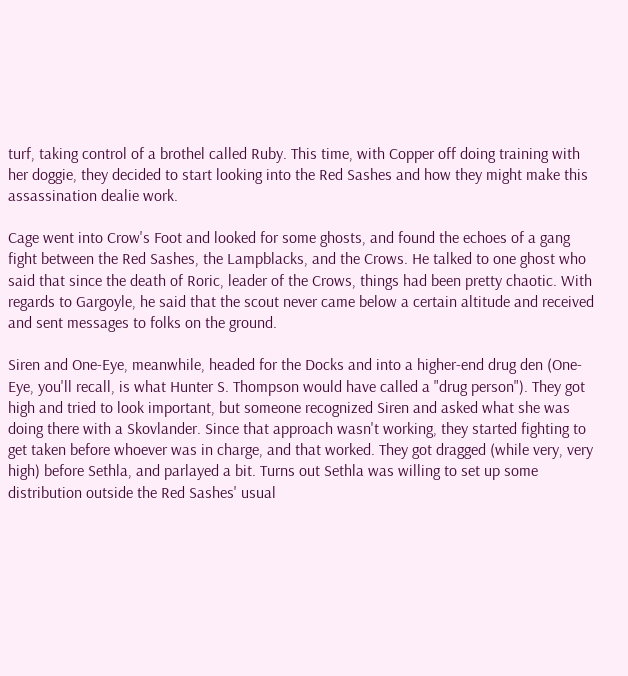turf, taking control of a brothel called Ruby. This time, with Copper off doing training with her doggie, they decided to start looking into the Red Sashes and how they might make this assassination dealie work.

Cage went into Crow's Foot and looked for some ghosts, and found the echoes of a gang fight between the Red Sashes, the Lampblacks, and the Crows. He talked to one ghost who said that since the death of Roric, leader of the Crows, things had been pretty chaotic. With regards to Gargoyle, he said that the scout never came below a certain altitude and received and sent messages to folks on the ground.

Siren and One-Eye, meanwhile, headed for the Docks and into a higher-end drug den (One-Eye, you'll recall, is what Hunter S. Thompson would have called a "drug person"). They got high and tried to look important, but someone recognized Siren and asked what she was doing there with a Skovlander. Since that approach wasn't working, they started fighting to get taken before whoever was in charge, and that worked. They got dragged (while very, very high) before Sethla, and parlayed a bit. Turns out Sethla was willing to set up some distribution outside the Red Sashes' usual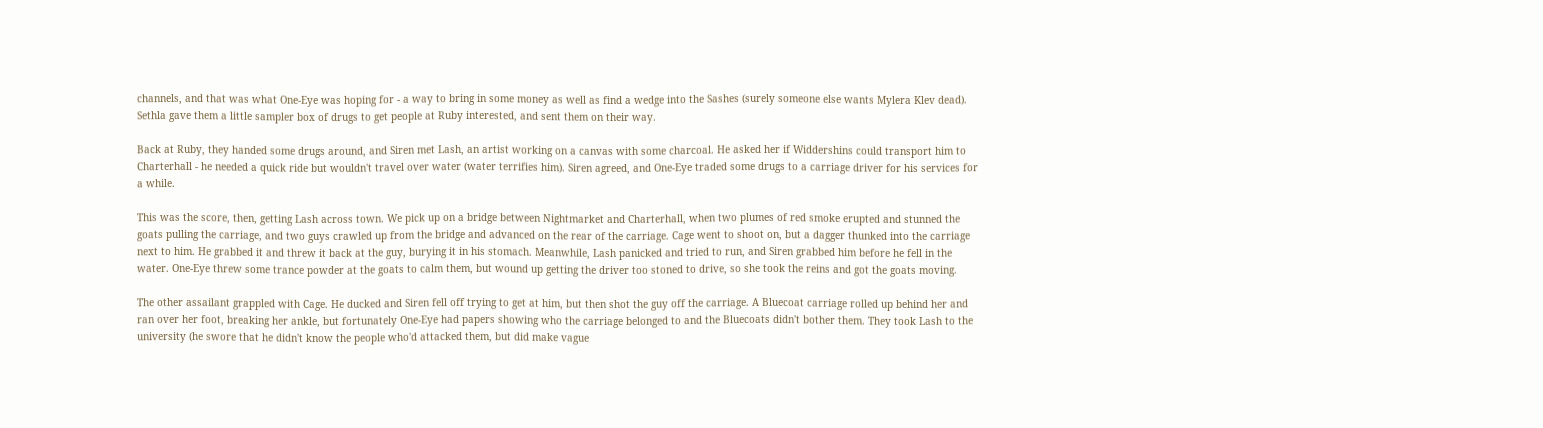channels, and that was what One-Eye was hoping for - a way to bring in some money as well as find a wedge into the Sashes (surely someone else wants Mylera Klev dead). Sethla gave them a little sampler box of drugs to get people at Ruby interested, and sent them on their way.

Back at Ruby, they handed some drugs around, and Siren met Lash, an artist working on a canvas with some charcoal. He asked her if Widdershins could transport him to Charterhall - he needed a quick ride but wouldn't travel over water (water terrifies him). Siren agreed, and One-Eye traded some drugs to a carriage driver for his services for a while.

This was the score, then, getting Lash across town. We pick up on a bridge between Nightmarket and Charterhall, when two plumes of red smoke erupted and stunned the goats pulling the carriage, and two guys crawled up from the bridge and advanced on the rear of the carriage. Cage went to shoot on, but a dagger thunked into the carriage next to him. He grabbed it and threw it back at the guy, burying it in his stomach. Meanwhile, Lash panicked and tried to run, and Siren grabbed him before he fell in the water. One-Eye threw some trance powder at the goats to calm them, but wound up getting the driver too stoned to drive, so she took the reins and got the goats moving.

The other assailant grappled with Cage. He ducked and Siren fell off trying to get at him, but then shot the guy off the carriage. A Bluecoat carriage rolled up behind her and ran over her foot, breaking her ankle, but fortunately One-Eye had papers showing who the carriage belonged to and the Bluecoats didn't bother them. They took Lash to the university (he swore that he didn't know the people who'd attacked them, but did make vague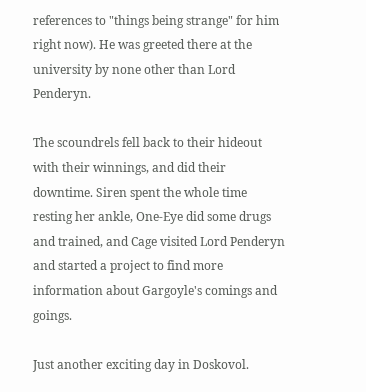references to "things being strange" for him right now). He was greeted there at the university by none other than Lord Penderyn.

The scoundrels fell back to their hideout with their winnings, and did their downtime. Siren spent the whole time resting her ankle, One-Eye did some drugs and trained, and Cage visited Lord Penderyn and started a project to find more information about Gargoyle's comings and goings.

Just another exciting day in Doskovol.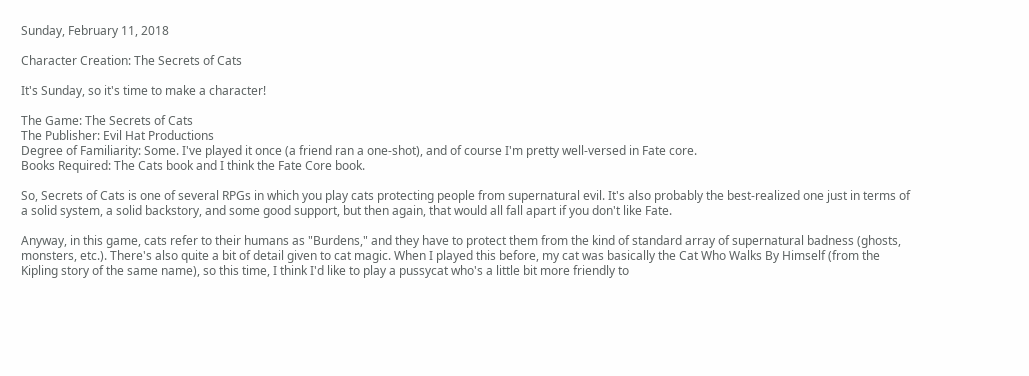Sunday, February 11, 2018

Character Creation: The Secrets of Cats

It's Sunday, so it's time to make a character!

The Game: The Secrets of Cats
The Publisher: Evil Hat Productions
Degree of Familiarity: Some. I've played it once (a friend ran a one-shot), and of course I'm pretty well-versed in Fate core.
Books Required: The Cats book and I think the Fate Core book.

So, Secrets of Cats is one of several RPGs in which you play cats protecting people from supernatural evil. It's also probably the best-realized one just in terms of a solid system, a solid backstory, and some good support, but then again, that would all fall apart if you don't like Fate.

Anyway, in this game, cats refer to their humans as "Burdens," and they have to protect them from the kind of standard array of supernatural badness (ghosts, monsters, etc.). There's also quite a bit of detail given to cat magic. When I played this before, my cat was basically the Cat Who Walks By Himself (from the Kipling story of the same name), so this time, I think I'd like to play a pussycat who's a little bit more friendly to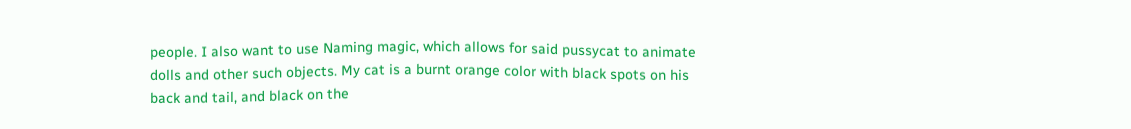people. I also want to use Naming magic, which allows for said pussycat to animate dolls and other such objects. My cat is a burnt orange color with black spots on his back and tail, and black on the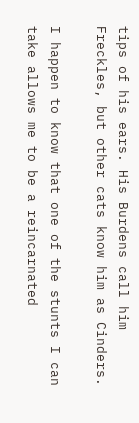tips of his ears. His Burdens call him Freckles, but other cats know him as Cinders.

I happen to know that one of the stunts I can take allows me to be a reincarnated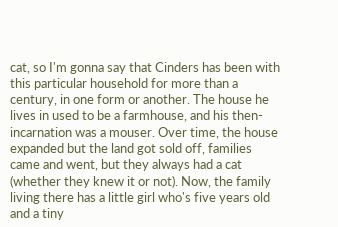cat, so I'm gonna say that Cinders has been with this particular household for more than a century, in one form or another. The house he lives in used to be a farmhouse, and his then-incarnation was a mouser. Over time, the house expanded but the land got sold off, families came and went, but they always had a cat (whether they knew it or not). Now, the family living there has a little girl who's five years old and a tiny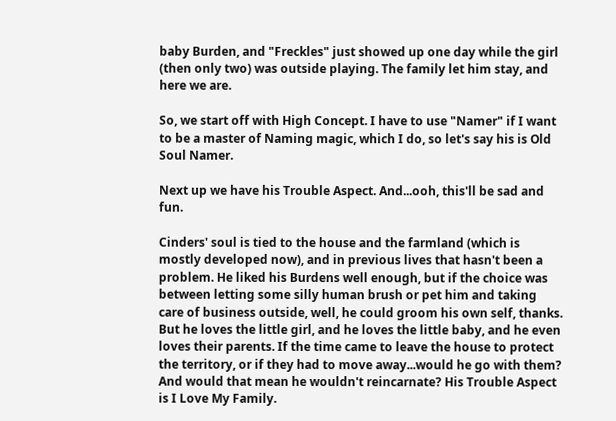baby Burden, and "Freckles" just showed up one day while the girl (then only two) was outside playing. The family let him stay, and here we are.

So, we start off with High Concept. I have to use "Namer" if I want to be a master of Naming magic, which I do, so let's say his is Old Soul Namer.

Next up we have his Trouble Aspect. And...ooh, this'll be sad and fun.

Cinders' soul is tied to the house and the farmland (which is mostly developed now), and in previous lives that hasn't been a problem. He liked his Burdens well enough, but if the choice was between letting some silly human brush or pet him and taking care of business outside, well, he could groom his own self, thanks. But he loves the little girl, and he loves the little baby, and he even loves their parents. If the time came to leave the house to protect the territory, or if they had to move away...would he go with them? And would that mean he wouldn't reincarnate? His Trouble Aspect is I Love My Family.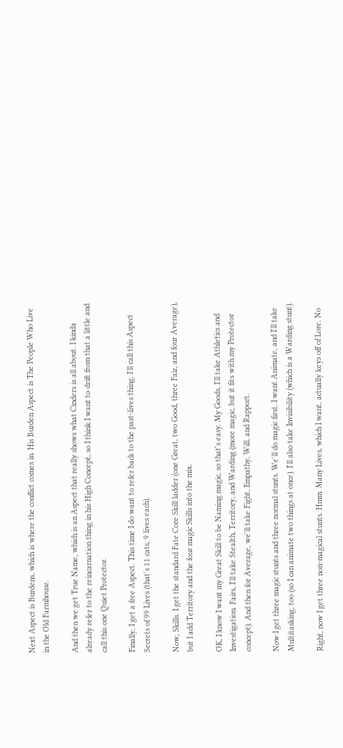Next Aspect is Burdens, which is where the conflict comes in. His Burden Aspect is The People Who Live in the Old Farmhouse.

And then we get True Name, which is an Aspect that really shows what Cinders is all about. I kinda already refer to the reincarnation thing in his High Concept, so I think I want to drift from that a little and call this one Quiet Protector.

Finally, I get a free Aspect. This time I do want to refer back to the past-lives thing. I'll call this Aspect Secrets of 99 Lives (that's 11 cats, 9 lives each).

Now, Skills. I get the standard Fate Core Skill ladder (one Great, two Good, three Fair, and four Average), but I add Territory and the four magic Skills into the mix.

OK, I know I want my Great Skill to be Naming magic, so that's easy. My Goods, I'll take Athletics and Investigation. Fairs, I'll take Stealth, Territory, and Warding (more magic, but it fits with my Protector concept). And then for Average, we'll take Fight, Empathy, Will, and Rapport.

Now I get three magic stunts and three normal stunts. We'll do magic first. I want Animate, and I'll take Multitasking, too (so I can animate two things at once). I'll also take Invisibility (which is a Warding stunt).

Right, now I get three non-magical stunts. Hmm. Many Lives, which I want, actually keys off of Lore. No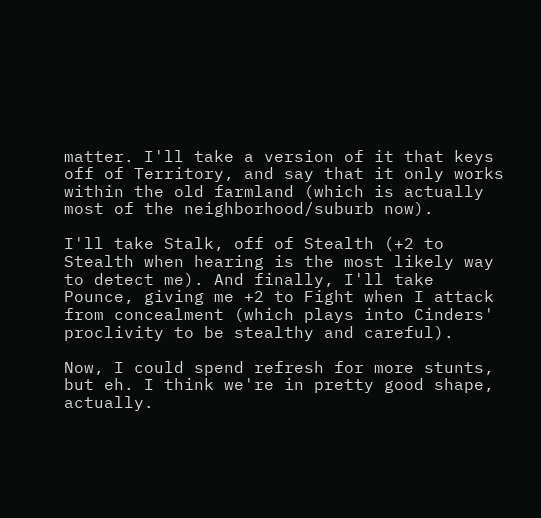matter. I'll take a version of it that keys off of Territory, and say that it only works within the old farmland (which is actually most of the neighborhood/suburb now).

I'll take Stalk, off of Stealth (+2 to Stealth when hearing is the most likely way to detect me). And finally, I'll take Pounce, giving me +2 to Fight when I attack from concealment (which plays into Cinders' proclivity to be stealthy and careful).

Now, I could spend refresh for more stunts, but eh. I think we're in pretty good shape, actually.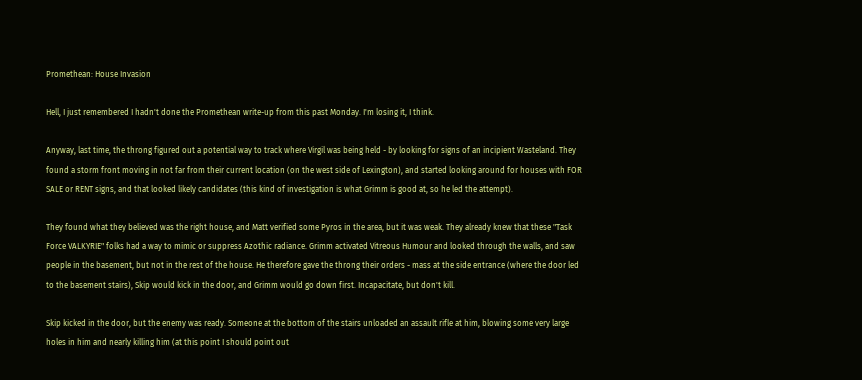Promethean: House Invasion

Hell, I just remembered I hadn't done the Promethean write-up from this past Monday. I'm losing it, I think.

Anyway, last time, the throng figured out a potential way to track where Virgil was being held - by looking for signs of an incipient Wasteland. They found a storm front moving in not far from their current location (on the west side of Lexington), and started looking around for houses with FOR SALE or RENT signs, and that looked likely candidates (this kind of investigation is what Grimm is good at, so he led the attempt).

They found what they believed was the right house, and Matt verified some Pyros in the area, but it was weak. They already knew that these "Task Force VALKYRIE" folks had a way to mimic or suppress Azothic radiance. Grimm activated Vitreous Humour and looked through the walls, and saw people in the basement, but not in the rest of the house. He therefore gave the throng their orders - mass at the side entrance (where the door led to the basement stairs), Skip would kick in the door, and Grimm would go down first. Incapacitate, but don't kill.

Skip kicked in the door, but the enemy was ready. Someone at the bottom of the stairs unloaded an assault rifle at him, blowing some very large holes in him and nearly killing him (at this point I should point out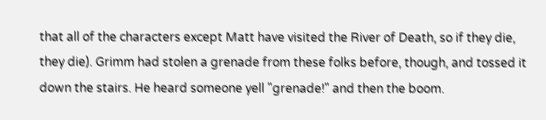that all of the characters except Matt have visited the River of Death, so if they die, they die). Grimm had stolen a grenade from these folks before, though, and tossed it down the stairs. He heard someone yell "grenade!" and then the boom.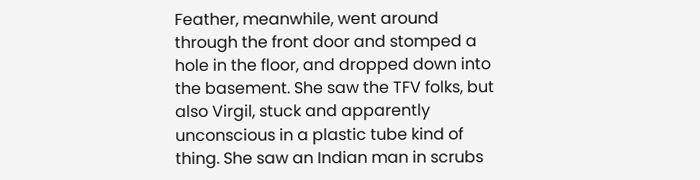Feather, meanwhile, went around through the front door and stomped a hole in the floor, and dropped down into the basement. She saw the TFV folks, but also Virgil, stuck and apparently unconscious in a plastic tube kind of thing. She saw an Indian man in scrubs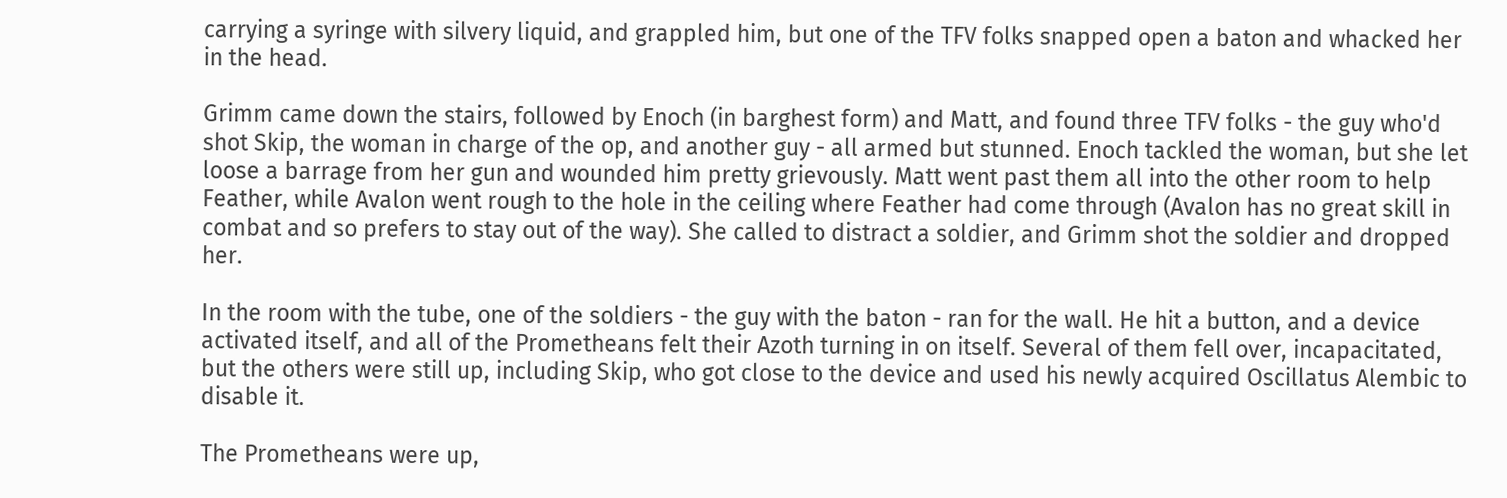carrying a syringe with silvery liquid, and grappled him, but one of the TFV folks snapped open a baton and whacked her in the head.

Grimm came down the stairs, followed by Enoch (in barghest form) and Matt, and found three TFV folks - the guy who'd shot Skip, the woman in charge of the op, and another guy - all armed but stunned. Enoch tackled the woman, but she let loose a barrage from her gun and wounded him pretty grievously. Matt went past them all into the other room to help Feather, while Avalon went rough to the hole in the ceiling where Feather had come through (Avalon has no great skill in combat and so prefers to stay out of the way). She called to distract a soldier, and Grimm shot the soldier and dropped her.

In the room with the tube, one of the soldiers - the guy with the baton - ran for the wall. He hit a button, and a device activated itself, and all of the Prometheans felt their Azoth turning in on itself. Several of them fell over, incapacitated, but the others were still up, including Skip, who got close to the device and used his newly acquired Oscillatus Alembic to disable it.

The Prometheans were up,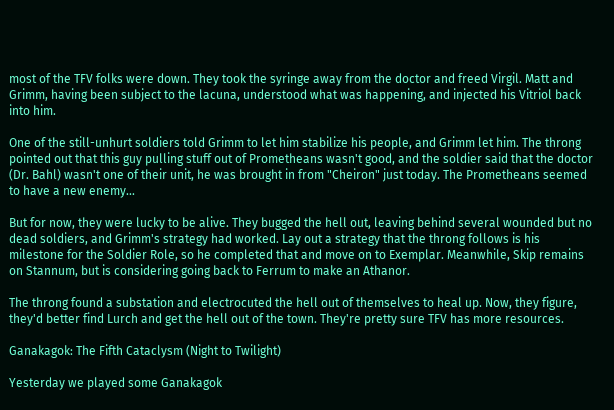most of the TFV folks were down. They took the syringe away from the doctor and freed Virgil. Matt and Grimm, having been subject to the lacuna, understood what was happening, and injected his Vitriol back into him.

One of the still-unhurt soldiers told Grimm to let him stabilize his people, and Grimm let him. The throng pointed out that this guy pulling stuff out of Prometheans wasn't good, and the soldier said that the doctor (Dr. Bahl) wasn't one of their unit, he was brought in from "Cheiron" just today. The Prometheans seemed to have a new enemy...

But for now, they were lucky to be alive. They bugged the hell out, leaving behind several wounded but no dead soldiers, and Grimm's strategy had worked. Lay out a strategy that the throng follows is his milestone for the Soldier Role, so he completed that and move on to Exemplar. Meanwhile, Skip remains on Stannum, but is considering going back to Ferrum to make an Athanor.

The throng found a substation and electrocuted the hell out of themselves to heal up. Now, they figure, they'd better find Lurch and get the hell out of the town. They're pretty sure TFV has more resources.

Ganakagok: The Fifth Cataclysm (Night to Twilight)

Yesterday we played some Ganakagok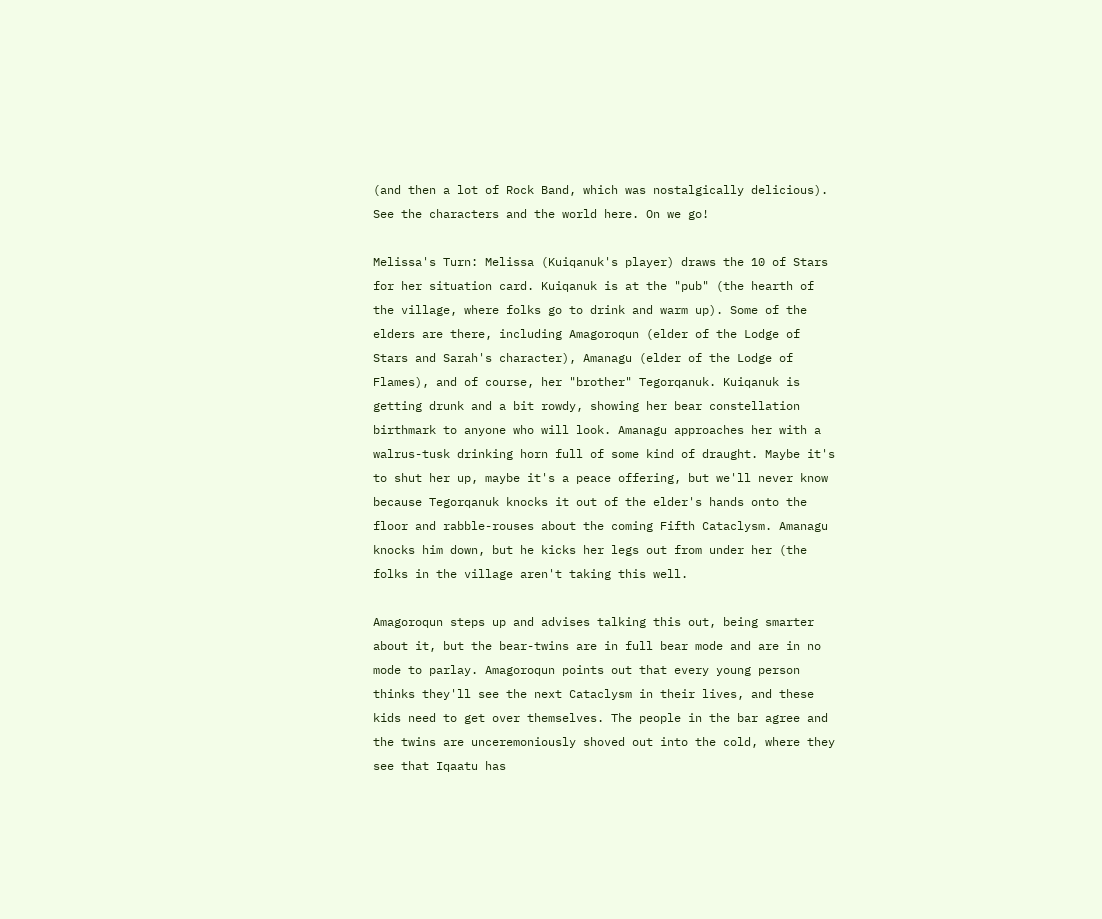(and then a lot of Rock Band, which was nostalgically delicious). See the characters and the world here. On we go!

Melissa's Turn: Melissa (Kuiqanuk's player) draws the 10 of Stars for her situation card. Kuiqanuk is at the "pub" (the hearth of the village, where folks go to drink and warm up). Some of the elders are there, including Amagoroqun (elder of the Lodge of Stars and Sarah's character), Amanagu (elder of the Lodge of Flames), and of course, her "brother" Tegorqanuk. Kuiqanuk is getting drunk and a bit rowdy, showing her bear constellation birthmark to anyone who will look. Amanagu approaches her with a walrus-tusk drinking horn full of some kind of draught. Maybe it's to shut her up, maybe it's a peace offering, but we'll never know because Tegorqanuk knocks it out of the elder's hands onto the floor and rabble-rouses about the coming Fifth Cataclysm. Amanagu knocks him down, but he kicks her legs out from under her (the folks in the village aren't taking this well.

Amagoroqun steps up and advises talking this out, being smarter about it, but the bear-twins are in full bear mode and are in no mode to parlay. Amagoroqun points out that every young person thinks they'll see the next Cataclysm in their lives, and these kids need to get over themselves. The people in the bar agree and the twins are unceremoniously shoved out into the cold, where they see that Iqaatu has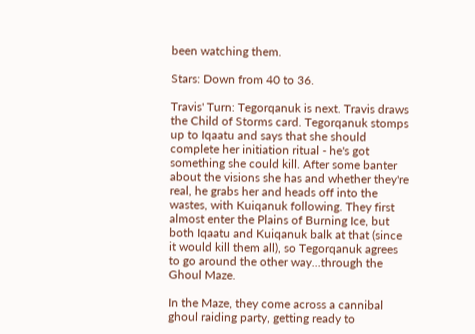been watching them.

Stars: Down from 40 to 36.

Travis' Turn: Tegorqanuk is next. Travis draws the Child of Storms card. Tegorqanuk stomps up to Iqaatu and says that she should complete her initiation ritual - he's got something she could kill. After some banter about the visions she has and whether they're real, he grabs her and heads off into the wastes, with Kuiqanuk following. They first almost enter the Plains of Burning Ice, but both Iqaatu and Kuiqanuk balk at that (since it would kill them all), so Tegorqanuk agrees to go around the other way...through the Ghoul Maze.

In the Maze, they come across a cannibal ghoul raiding party, getting ready to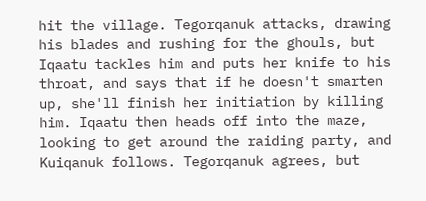hit the village. Tegorqanuk attacks, drawing his blades and rushing for the ghouls, but Iqaatu tackles him and puts her knife to his throat, and says that if he doesn't smarten up, she'll finish her initiation by killing him. Iqaatu then heads off into the maze, looking to get around the raiding party, and Kuiqanuk follows. Tegorqanuk agrees, but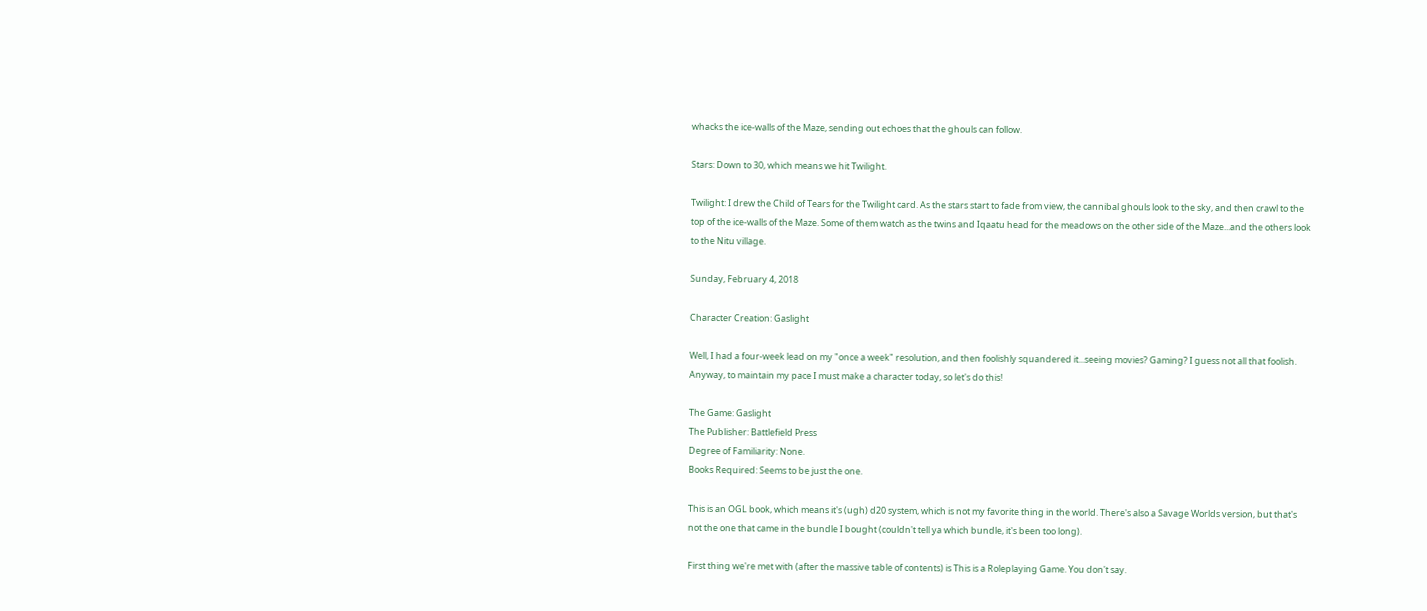whacks the ice-walls of the Maze, sending out echoes that the ghouls can follow.

Stars: Down to 30, which means we hit Twilight.

Twilight: I drew the Child of Tears for the Twilight card. As the stars start to fade from view, the cannibal ghouls look to the sky, and then crawl to the top of the ice-walls of the Maze. Some of them watch as the twins and Iqaatu head for the meadows on the other side of the Maze...and the others look to the Nitu village.

Sunday, February 4, 2018

Character Creation: Gaslight

Well, I had a four-week lead on my "once a week" resolution, and then foolishly squandered it...seeing movies? Gaming? I guess not all that foolish. Anyway, to maintain my pace I must make a character today, so let's do this!

The Game: Gaslight
The Publisher: Battlefield Press
Degree of Familiarity: None.
Books Required: Seems to be just the one.

This is an OGL book, which means it's (ugh) d20 system, which is not my favorite thing in the world. There's also a Savage Worlds version, but that's not the one that came in the bundle I bought (couldn't tell ya which bundle, it's been too long).

First thing we're met with (after the massive table of contents) is This is a Roleplaying Game. You don't say.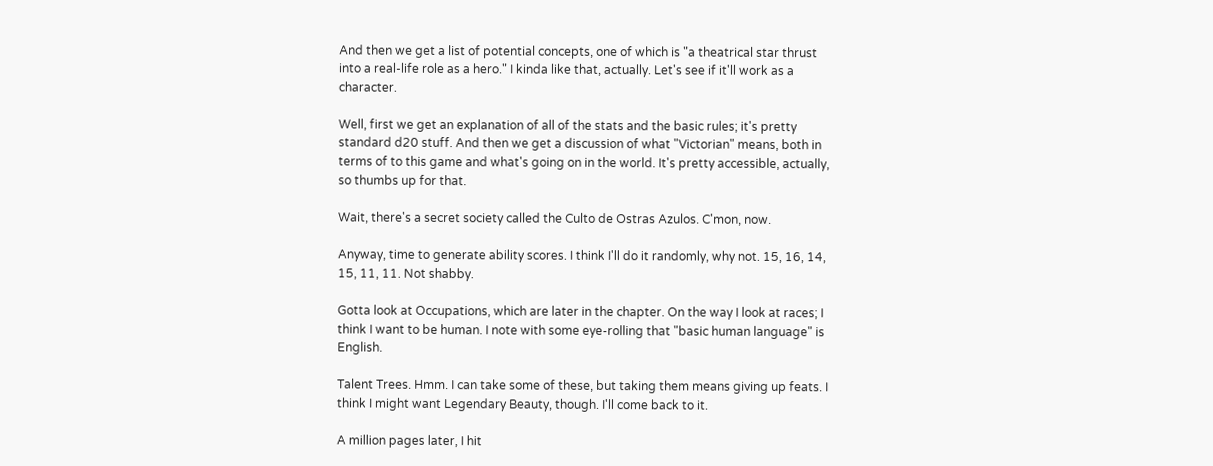And then we get a list of potential concepts, one of which is "a theatrical star thrust into a real-life role as a hero." I kinda like that, actually. Let's see if it'll work as a character.

Well, first we get an explanation of all of the stats and the basic rules; it's pretty standard d20 stuff. And then we get a discussion of what "Victorian" means, both in terms of to this game and what's going on in the world. It's pretty accessible, actually, so thumbs up for that.

Wait, there's a secret society called the Culto de Ostras Azulos. C'mon, now.

Anyway, time to generate ability scores. I think I'll do it randomly, why not. 15, 16, 14, 15, 11, 11. Not shabby.

Gotta look at Occupations, which are later in the chapter. On the way I look at races; I think I want to be human. I note with some eye-rolling that "basic human language" is English.

Talent Trees. Hmm. I can take some of these, but taking them means giving up feats. I think I might want Legendary Beauty, though. I'll come back to it.

A million pages later, I hit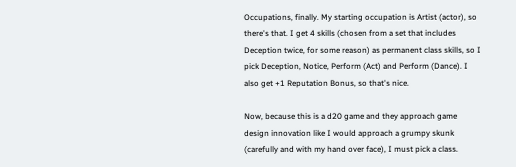Occupations, finally. My starting occupation is Artist (actor), so there's that. I get 4 skills (chosen from a set that includes Deception twice, for some reason) as permanent class skills, so I pick Deception, Notice, Perform (Act) and Perform (Dance). I also get +1 Reputation Bonus, so that's nice.

Now, because this is a d20 game and they approach game design innovation like I would approach a grumpy skunk (carefully and with my hand over face), I must pick a class.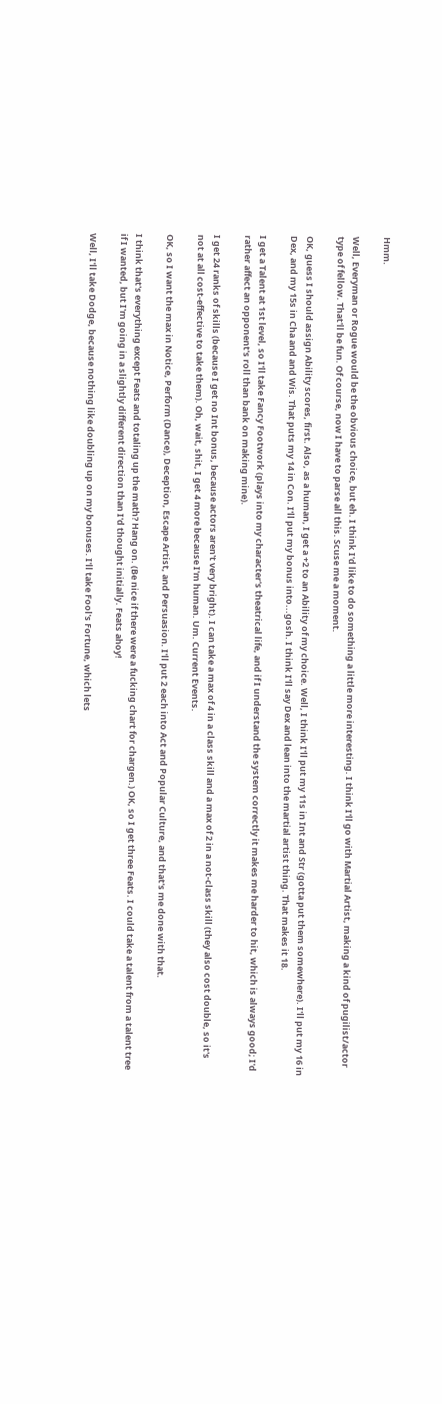Hmm.

Well, Everyman or Rogue would be the obvious choice, but eh. I think I'd like to do something a little more interesting. I think I'll go with Martial Artist, making a kind of pugilist/actor type of fellow. That'll be fun. Of course, now I have to parse all this. Scuse me a moment.

OK, guess I should assign Ability scores, first. Also, as a human, I get a +2 to an Ability of my choice. Well, I think I'll put my 11s in Int and Str (gotta put them somewhere). I'll put my 16 in Dex, and my 15s in Cha and and Wis. That puts my 14 in Con. I'll put my bonus into...gosh. I think I'll say Dex and lean into the martial artist thing. That makes it 18.

I get a Talent at 1st level, so I'll take Fancy Footwork (plays into my character's theatrical life, and if I understand the system correctly it makes me harder to hit, which is always good; I'd rather affect an opponent's roll than bank on making mine).

I get 24 ranks of skills (because I get no Int bonus, because actors aren't very bright). I can take a max of 4 in a class skill and a max of 2 in a not-class skill (they also cost double, so it's not at all cost-effective to take them). Oh, wait, shit, I get 4 more because I'm human. Um. Current Events.

OK, so I want the max in Notice, Perform (Dance), Deception, Escape Artist, and Persuasion. I'll put 2 each into Act and Popular Culture, and that's me done with that.

I think that's everything except Feats and totaling up the math? Hang on. (Be nice if there were a fucking chart for chargen.) OK, so I get three Feats. I could take a talent from a talent tree if I wanted, but I'm going in a slightly different direction than I'd thought initially. Feats ahoy!

Well, I'll take Dodge, because nothing like doubling up on my bonuses. I'll take Fool's Fortune, which lets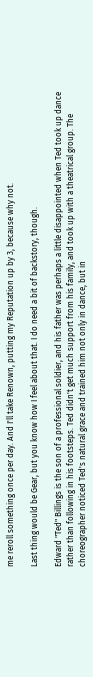me reroll something once per day. And I'll take Renown, putting my Reputation up by 3, because why not.

Last thing would be Gear, but you know how I feel about that. I do need a bit of backstory, though.

Edward "Ted" Billings is the son of a professional soldier, and his father was perhaps a little disappointed when Ted took up dance rather than following in his footsteps. Ted didn't get much support from his family, and took up with a theatrical group. The choreographer noticed Ted's natural grace and trained him not only in dance, but in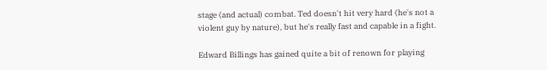stage (and actual) combat. Ted doesn't hit very hard (he's not a violent guy by nature), but he's really fast and capable in a fight.

Edward Billings has gained quite a bit of renown for playing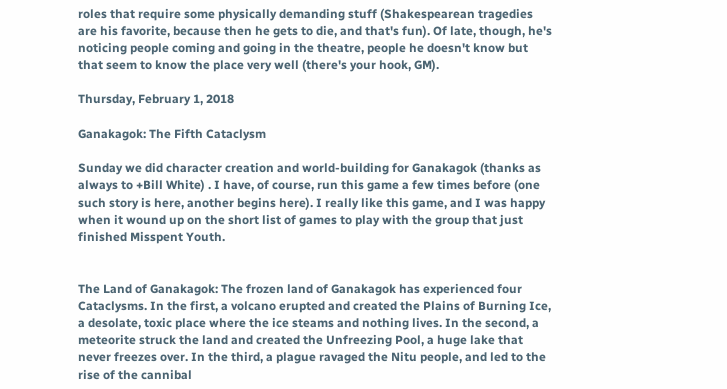roles that require some physically demanding stuff (Shakespearean tragedies are his favorite, because then he gets to die, and that's fun). Of late, though, he's noticing people coming and going in the theatre, people he doesn't know but that seem to know the place very well (there's your hook, GM).

Thursday, February 1, 2018

Ganakagok: The Fifth Cataclysm

Sunday we did character creation and world-building for Ganakagok (thanks as always to +Bill White) . I have, of course, run this game a few times before (one such story is here, another begins here). I really like this game, and I was happy when it wound up on the short list of games to play with the group that just finished Misspent Youth.


The Land of Ganakagok: The frozen land of Ganakagok has experienced four Cataclysms. In the first, a volcano erupted and created the Plains of Burning Ice, a desolate, toxic place where the ice steams and nothing lives. In the second, a meteorite struck the land and created the Unfreezing Pool, a huge lake that never freezes over. In the third, a plague ravaged the Nitu people, and led to the rise of the cannibal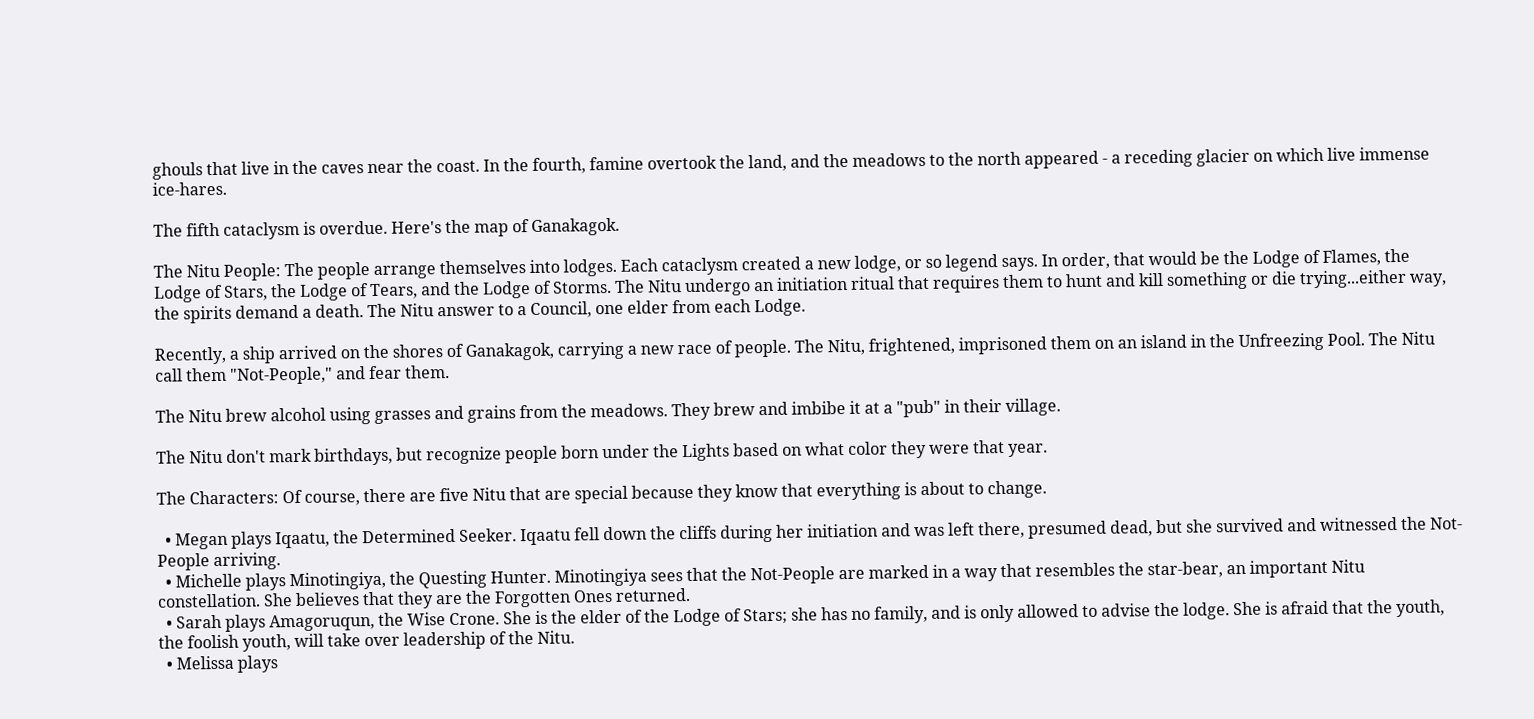ghouls that live in the caves near the coast. In the fourth, famine overtook the land, and the meadows to the north appeared - a receding glacier on which live immense ice-hares.

The fifth cataclysm is overdue. Here's the map of Ganakagok.

The Nitu People: The people arrange themselves into lodges. Each cataclysm created a new lodge, or so legend says. In order, that would be the Lodge of Flames, the Lodge of Stars, the Lodge of Tears, and the Lodge of Storms. The Nitu undergo an initiation ritual that requires them to hunt and kill something or die trying...either way, the spirits demand a death. The Nitu answer to a Council, one elder from each Lodge.

Recently, a ship arrived on the shores of Ganakagok, carrying a new race of people. The Nitu, frightened, imprisoned them on an island in the Unfreezing Pool. The Nitu call them "Not-People," and fear them.

The Nitu brew alcohol using grasses and grains from the meadows. They brew and imbibe it at a "pub" in their village.

The Nitu don't mark birthdays, but recognize people born under the Lights based on what color they were that year.

The Characters: Of course, there are five Nitu that are special because they know that everything is about to change.

  • Megan plays Iqaatu, the Determined Seeker. Iqaatu fell down the cliffs during her initiation and was left there, presumed dead, but she survived and witnessed the Not-People arriving.
  • Michelle plays Minotingiya, the Questing Hunter. Minotingiya sees that the Not-People are marked in a way that resembles the star-bear, an important Nitu constellation. She believes that they are the Forgotten Ones returned.
  • Sarah plays Amagoruqun, the Wise Crone. She is the elder of the Lodge of Stars; she has no family, and is only allowed to advise the lodge. She is afraid that the youth, the foolish youth, will take over leadership of the Nitu.
  • Melissa plays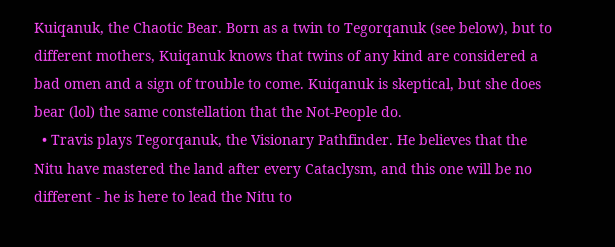Kuiqanuk, the Chaotic Bear. Born as a twin to Tegorqanuk (see below), but to different mothers, Kuiqanuk knows that twins of any kind are considered a bad omen and a sign of trouble to come. Kuiqanuk is skeptical, but she does bear (lol) the same constellation that the Not-People do.
  • Travis plays Tegorqanuk, the Visionary Pathfinder. He believes that the Nitu have mastered the land after every Cataclysm, and this one will be no different - he is here to lead the Nitu to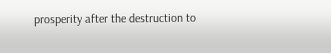prosperity after the destruction to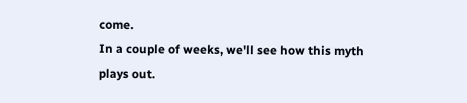come.
In a couple of weeks, we'll see how this myth plays out.